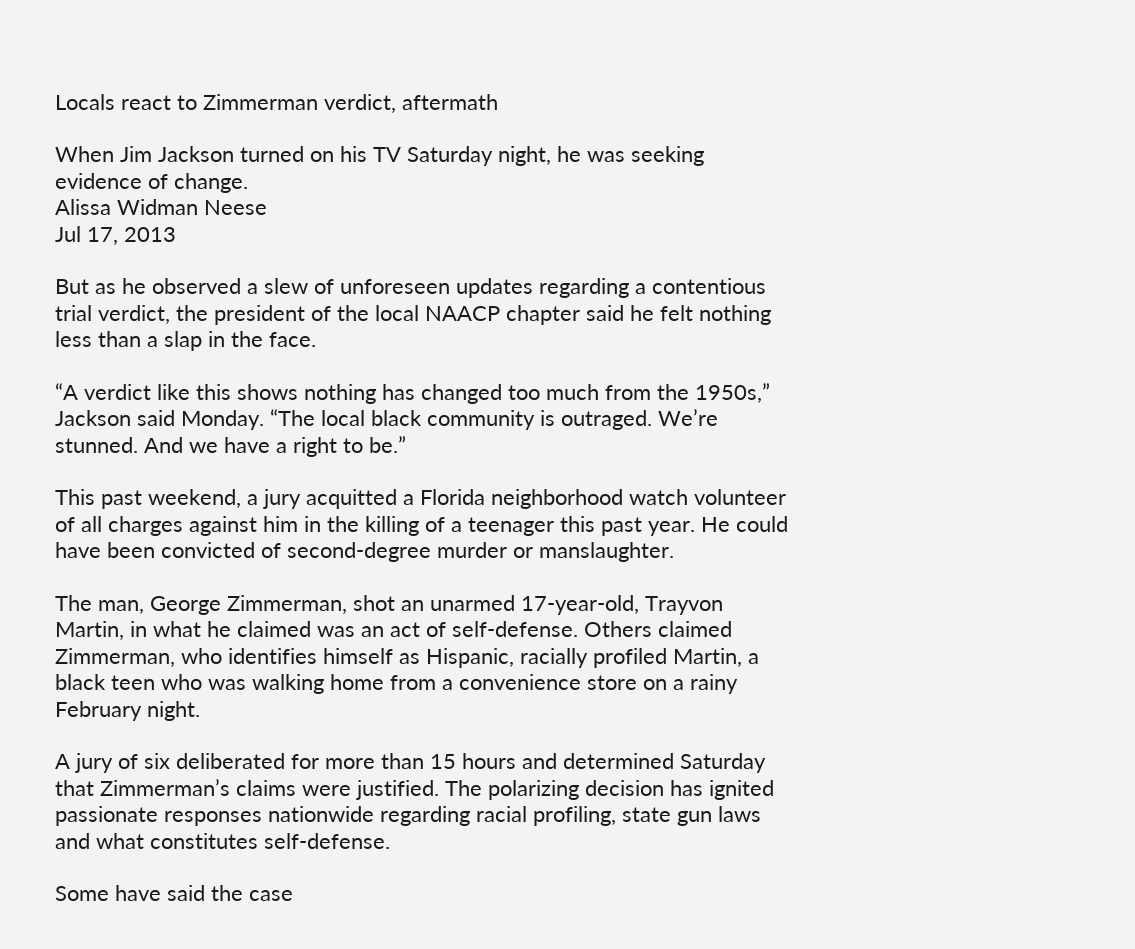Locals react to Zimmerman verdict, aftermath

When Jim Jackson turned on his TV Saturday night, he was seeking evidence of change.
Alissa Widman Neese
Jul 17, 2013

But as he observed a slew of unforeseen updates regarding a contentious trial verdict, the president of the local NAACP chapter said he felt nothing less than a slap in the face.

“A verdict like this shows nothing has changed too much from the 1950s,” Jackson said Monday. “The local black community is outraged. We’re stunned. And we have a right to be.”

This past weekend, a jury acquitted a Florida neighborhood watch volunteer of all charges against him in the killing of a teenager this past year. He could have been convicted of second-degree murder or manslaughter.

The man, George Zimmerman, shot an unarmed 17-year-old, Trayvon Martin, in what he claimed was an act of self-defense. Others claimed Zimmerman, who identifies himself as Hispanic, racially profiled Martin, a black teen who was walking home from a convenience store on a rainy February night.

A jury of six deliberated for more than 15 hours and determined Saturday that Zimmerman’s claims were justified. The polarizing decision has ignited passionate responses nationwide regarding racial profiling, state gun laws and what constitutes self-defense.

Some have said the case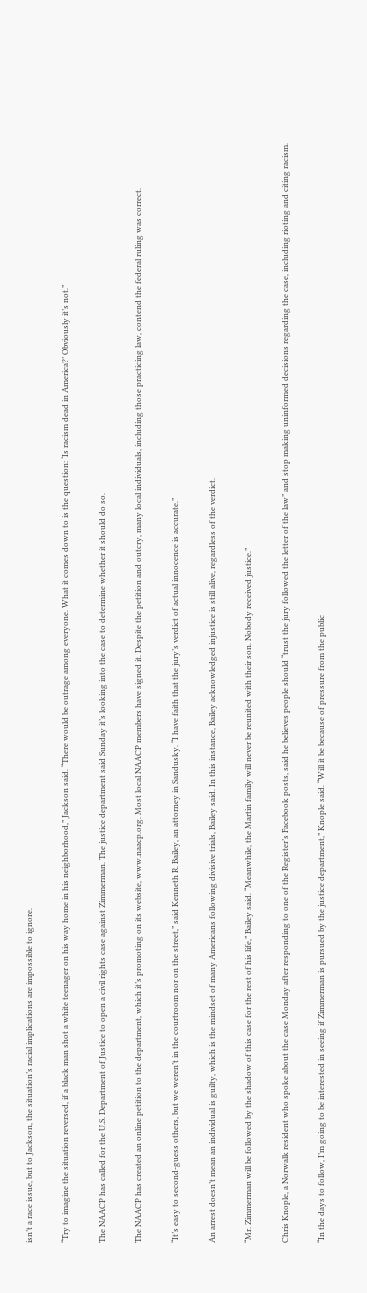isn’t a race issue, but to Jackson, the situation’s racial implications are impossible to ignore.

“Try to imagine the situation reversed, if a black man shot a white teenager on his way home in his neighborhood,” Jackson said. “There would be outrage among everyone. What it comes down to is the question: ‘Is racism dead in America?’ Obviously it’s not.”

The NAACP has called for the U.S. Department of Justice to open a civil rights case against Zimmerman. The justice department said Sunday it’s looking into the case to determine whether it should do so.

The NAACP has created an online petition to the department, which it’s promoting on its website, www.naacp.org. Most local NAACP members have signed it. Despite the petition and outcry, many local individuals, including those practicing law, contend the federal ruling was correct.

“It’s easy to second-guess others, but we weren’t in the courtroom nor on the street,” said Kenneth R. Bailey, an attorney in Sandusky. “I have faith that the jury’s verdict of actual innocence is accurate.”

An arrest doesn’t mean an individual is guilty, which is the mindset of many Americans following divisive trials, Bailey said. In this instance, Bailey acknowledged injustice is still alive, regardless of the verdict.

“Mr. Zimmerman will be followed by the shadow of this case for the rest of his life,” Bailey said. “Meanwhile, the Martin family will never be reunited with their son. Nobody received justice.”

Chris Knople, a Norwalk resident who spoke about the case Monday after responding to one of the Register’s Facebook posts, said he believes people should “trust the jury followed the letter of the law” and stop making uninformed decisions regarding the case, including rioting and citing racism.

“In the days to follow, I’m going to be interested in seeing if Zimmerman is pursued by the justice department,” Knople said. “Will it be because of pressure from the public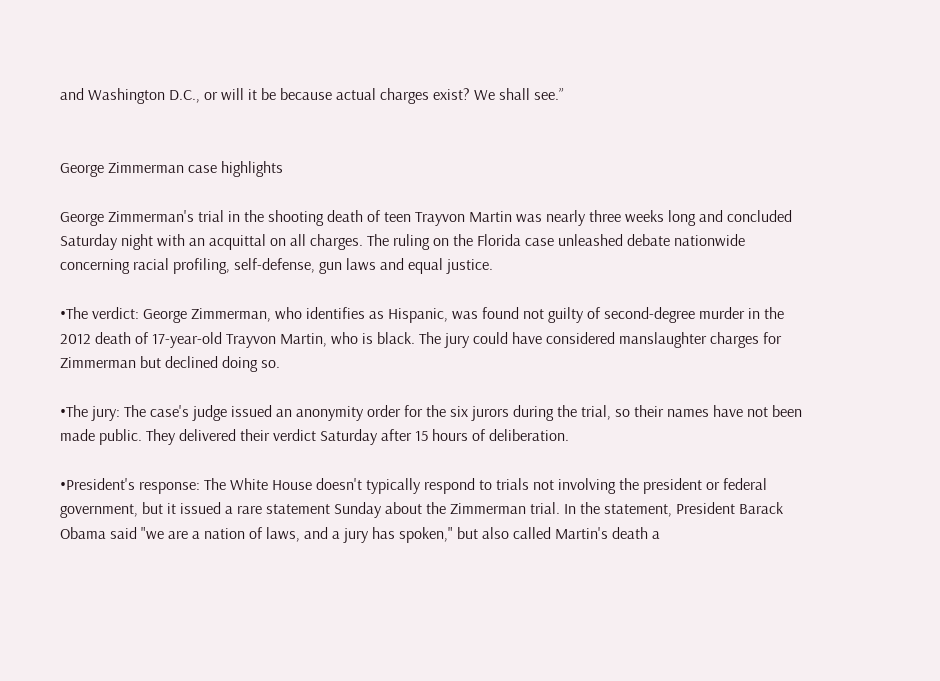and Washington D.C., or will it be because actual charges exist? We shall see.”


George Zimmerman case highlights

George Zimmerman's trial in the shooting death of teen Trayvon Martin was nearly three weeks long and concluded Saturday night with an acquittal on all charges. The ruling on the Florida case unleashed debate nationwide concerning racial profiling, self-defense, gun laws and equal justice.

•The verdict: George Zimmerman, who identifies as Hispanic, was found not guilty of second-degree murder in the 2012 death of 17-year-old Trayvon Martin, who is black. The jury could have considered manslaughter charges for Zimmerman but declined doing so.

•The jury: The case's judge issued an anonymity order for the six jurors during the trial, so their names have not been made public. They delivered their verdict Saturday after 15 hours of deliberation.

•President's response: The White House doesn't typically respond to trials not involving the president or federal government, but it issued a rare statement Sunday about the Zimmerman trial. In the statement, President Barack Obama said "we are a nation of laws, and a jury has spoken," but also called Martin's death a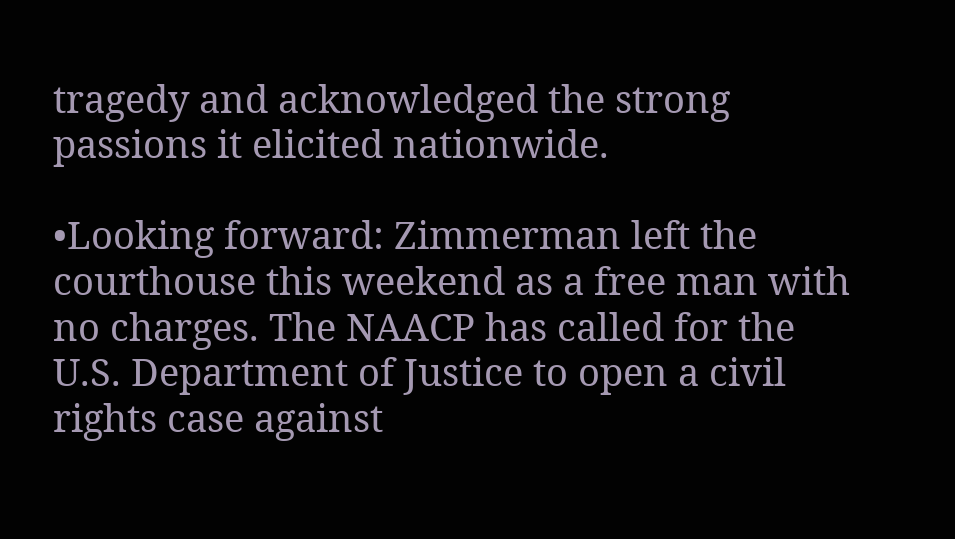tragedy and acknowledged the strong passions it elicited nationwide.

•Looking forward: Zimmerman left the courthouse this weekend as a free man with no charges. The NAACP has called for the U.S. Department of Justice to open a civil rights case against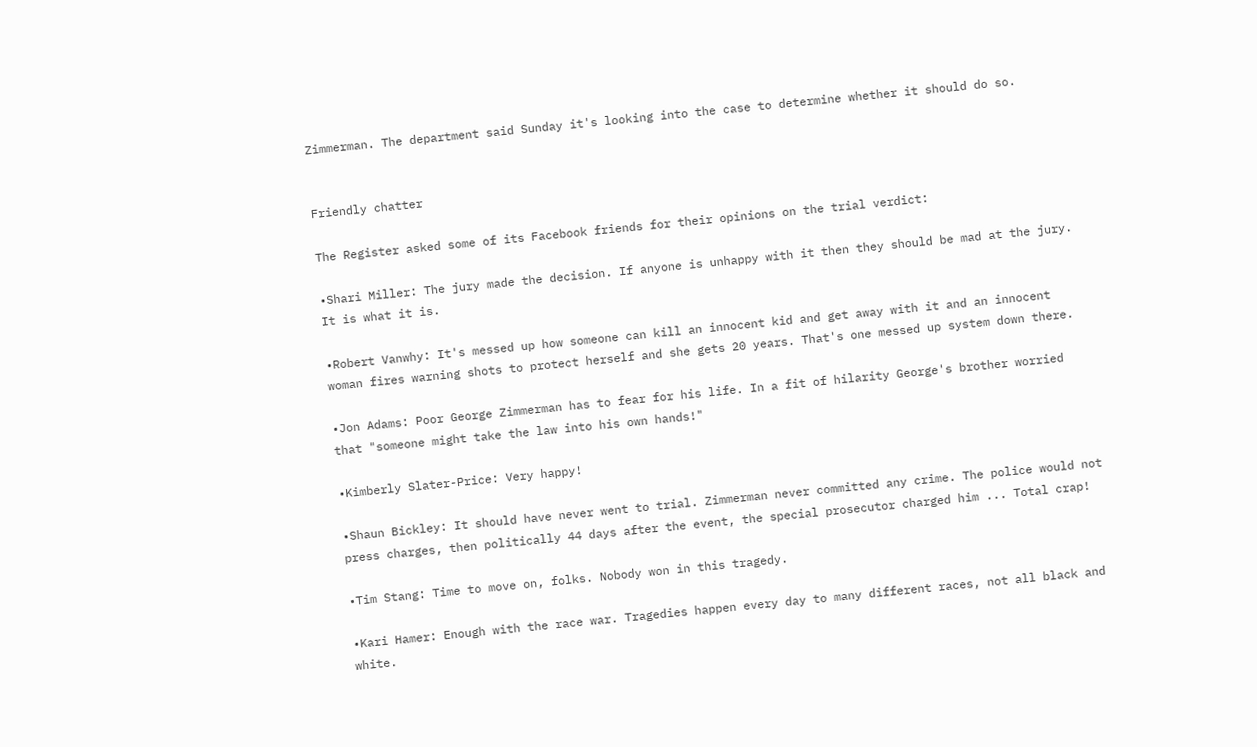Zimmerman. The department said Sunday it's looking into the case to determine whether it should do so.


Friendly chatter

The Register asked some of its Facebook friends for their opinions on the trial verdict:

•Shari Miller: The jury made the decision. If anyone is unhappy with it then they should be mad at the jury. It is what it is.

•Robert Vanwhy: It's messed up how someone can kill an innocent kid and get away with it and an innocent woman fires warning shots to protect herself and she gets 20 years. That's one messed up system down there.

•Jon Adams: Poor George Zimmerman has to fear for his life. In a fit of hilarity George's brother worried that "someone might take the law into his own hands!"

•Kimberly Slater-Price: Very happy!

•Shaun Bickley: It should have never went to trial. Zimmerman never committed any crime. The police would not press charges, then politically 44 days after the event, the special prosecutor charged him ... Total crap!

•Tim Stang: Time to move on, folks. Nobody won in this tragedy.

•Kari Hamer: Enough with the race war. Tragedies happen every day to many different races, not all black and white.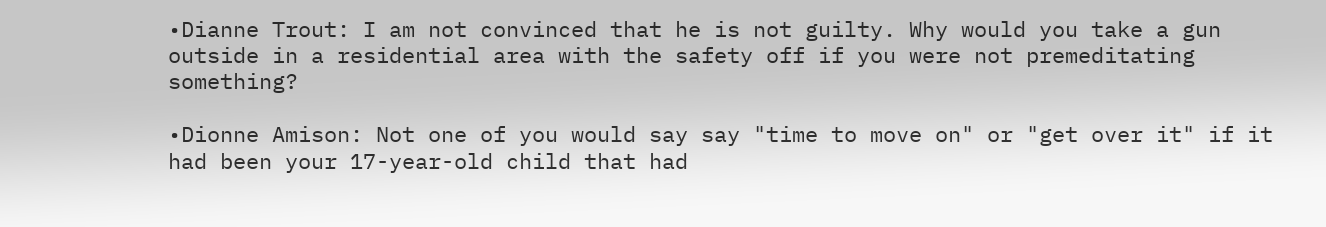•Dianne Trout: I am not convinced that he is not guilty. Why would you take a gun outside in a residential area with the safety off if you were not premeditating something?

•Dionne Amison: Not one of you would say say "time to move on" or "get over it" if it had been your 17-year-old child that had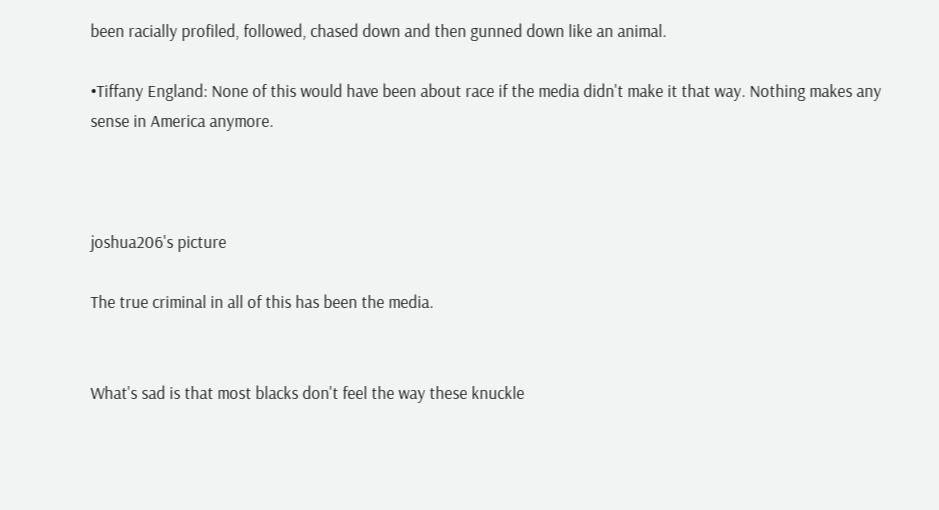been racially profiled, followed, chased down and then gunned down like an animal.

•Tiffany England: None of this would have been about race if the media didn't make it that way. Nothing makes any sense in America anymore.



joshua206's picture

The true criminal in all of this has been the media.


What's sad is that most blacks don't feel the way these knuckle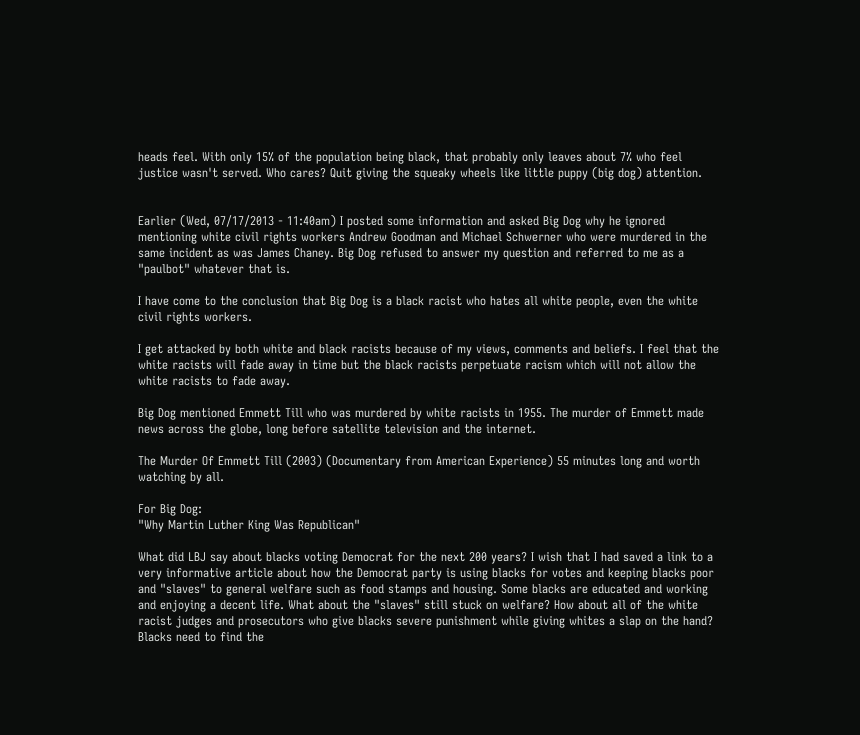heads feel. With only 15% of the population being black, that probably only leaves about 7% who feel justice wasn't served. Who cares? Quit giving the squeaky wheels like little puppy (big dog) attention.


Earlier (Wed, 07/17/2013 - 11:40am) I posted some information and asked Big Dog why he ignored mentioning white civil rights workers Andrew Goodman and Michael Schwerner who were murdered in the same incident as was James Chaney. Big Dog refused to answer my question and referred to me as a "paulbot" whatever that is.

I have come to the conclusion that Big Dog is a black racist who hates all white people, even the white civil rights workers.

I get attacked by both white and black racists because of my views, comments and beliefs. I feel that the white racists will fade away in time but the black racists perpetuate racism which will not allow the white racists to fade away.

Big Dog mentioned Emmett Till who was murdered by white racists in 1955. The murder of Emmett made news across the globe, long before satellite television and the internet.

The Murder Of Emmett Till (2003) (Documentary from American Experience) 55 minutes long and worth watching by all.

For Big Dog:
"Why Martin Luther King Was Republican"

What did LBJ say about blacks voting Democrat for the next 200 years? I wish that I had saved a link to a very informative article about how the Democrat party is using blacks for votes and keeping blacks poor and "slaves" to general welfare such as food stamps and housing. Some blacks are educated and working and enjoying a decent life. What about the "slaves" still stuck on welfare? How about all of the white racist judges and prosecutors who give blacks severe punishment while giving whites a slap on the hand? Blacks need to find the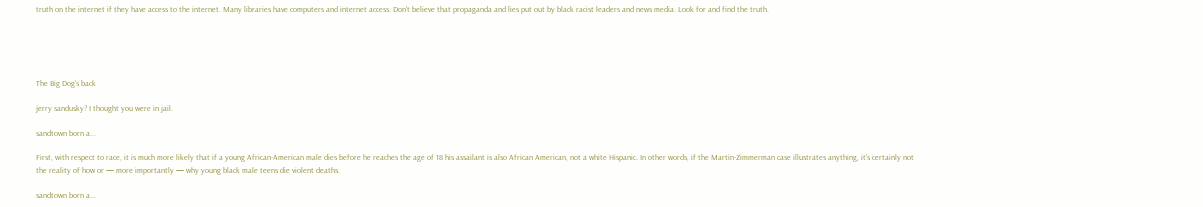truth on the internet if they have access to the internet. Many libraries have computers and internet access. Don't believe that propaganda and lies put out by black racist leaders and news media. Look for and find the truth.





The Big Dog's back

jerry sandusky? I thought you were in jail.

sandtown born a...

First, with respect to race, it is much more likely that if a young African-American male dies before he reaches the age of 18 his assailant is also African American, not a white Hispanic. In other words, if the Martin-Zimmerman case illustrates anything, it's certainly not the reality of how or — more importantly — why young black male teens die violent deaths.

sandtown born a...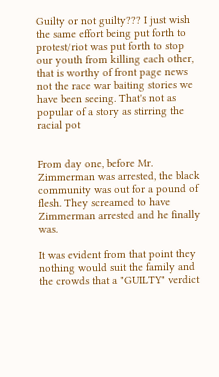Guilty or not guilty??? I just wish the same effort being put forth to protest/riot was put forth to stop our youth from killing each other, that is worthy of front page news not the race war baiting stories we have been seeing. That's not as popular of a story as stirring the racial pot


From day one, before Mr. Zimmerman was arrested, the black community was out for a pound of flesh. They screamed to have Zimmerman arrested and he finally was.

It was evident from that point they nothing would suit the family and the crowds that a "GUILTY" verdict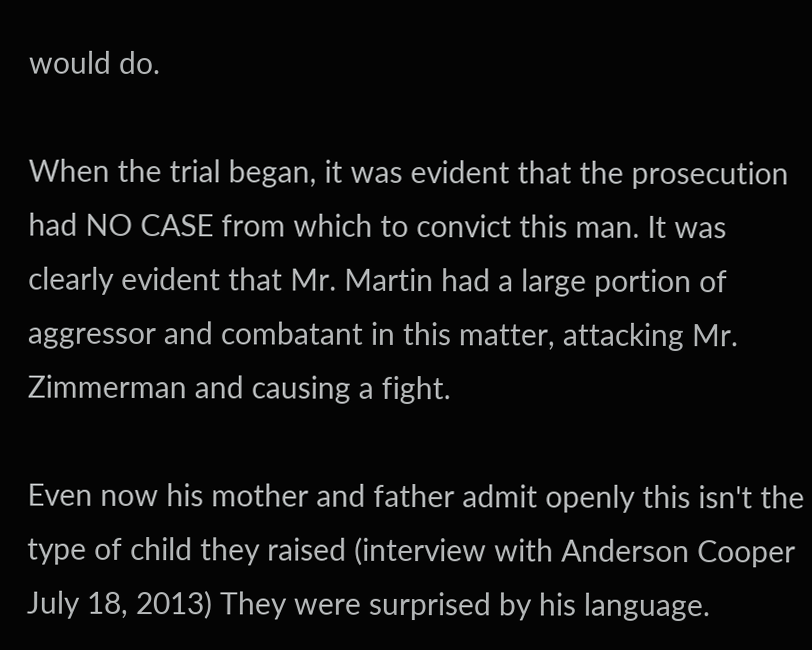would do.

When the trial began, it was evident that the prosecution had NO CASE from which to convict this man. It was clearly evident that Mr. Martin had a large portion of aggressor and combatant in this matter, attacking Mr. Zimmerman and causing a fight.

Even now his mother and father admit openly this isn't the type of child they raised (interview with Anderson Cooper July 18, 2013) They were surprised by his language.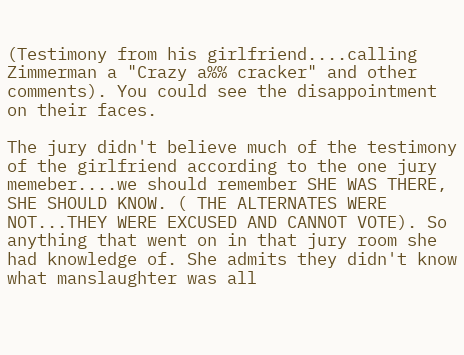(Testimony from his girlfriend....calling Zimmerman a "Crazy a%% cracker" and other comments). You could see the disappointment on their faces.

The jury didn't believe much of the testimony of the girlfriend according to the one jury memeber....we should remember SHE WAS THERE, SHE SHOULD KNOW. ( THE ALTERNATES WERE NOT...THEY WERE EXCUSED AND CANNOT VOTE). So anything that went on in that jury room she had knowledge of. She admits they didn't know what manslaughter was all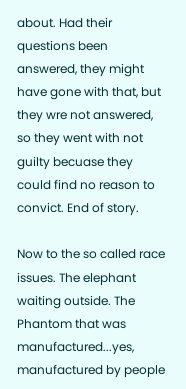about. Had their questions been answered, they might have gone with that, but they wre not answered, so they went with not guilty becuase they could find no reason to convict. End of story.

Now to the so called race issues. The elephant waiting outside. The Phantom that was manufactured...yes, manufactured by people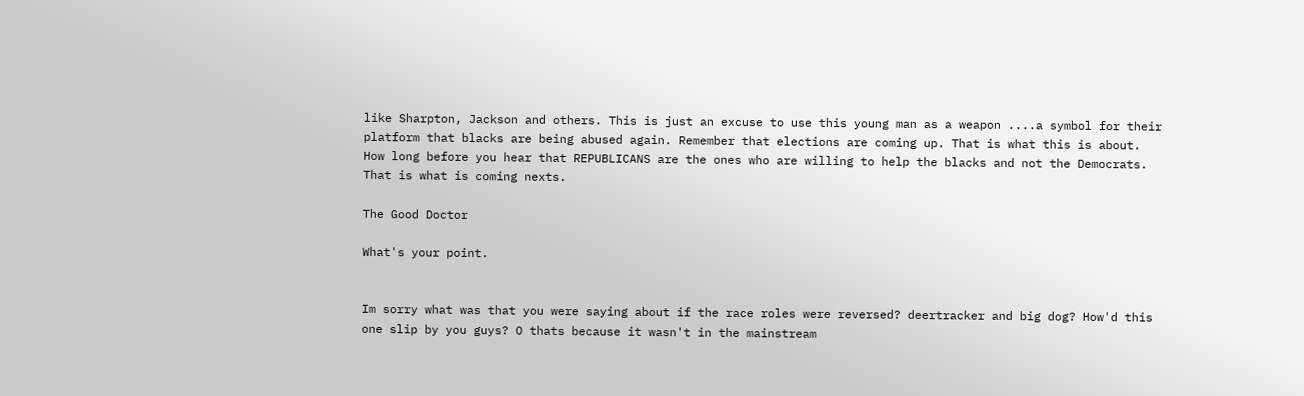like Sharpton, Jackson and others. This is just an excuse to use this young man as a weapon ....a symbol for their platform that blacks are being abused again. Remember that elections are coming up. That is what this is about. How long before you hear that REPUBLICANS are the ones who are willing to help the blacks and not the Democrats.
That is what is coming nexts.

The Good Doctor

What's your point.


Im sorry what was that you were saying about if the race roles were reversed? deertracker and big dog? How'd this one slip by you guys? O thats because it wasn't in the mainstream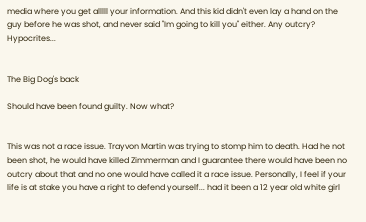media where you get alllll your information. And this kid didn't even lay a hand on the guy before he was shot, and never said "Im going to kill you" either. Any outcry? Hypocrites...


The Big Dog's back

Should have been found guilty. Now what?


This was not a race issue. Trayvon Martin was trying to stomp him to death. Had he not been shot, he would have killed Zimmerman and I guarantee there would have been no outcry about that and no one would have called it a race issue. Personally, I feel if your life is at stake you have a right to defend yourself... had it been a 12 year old white girl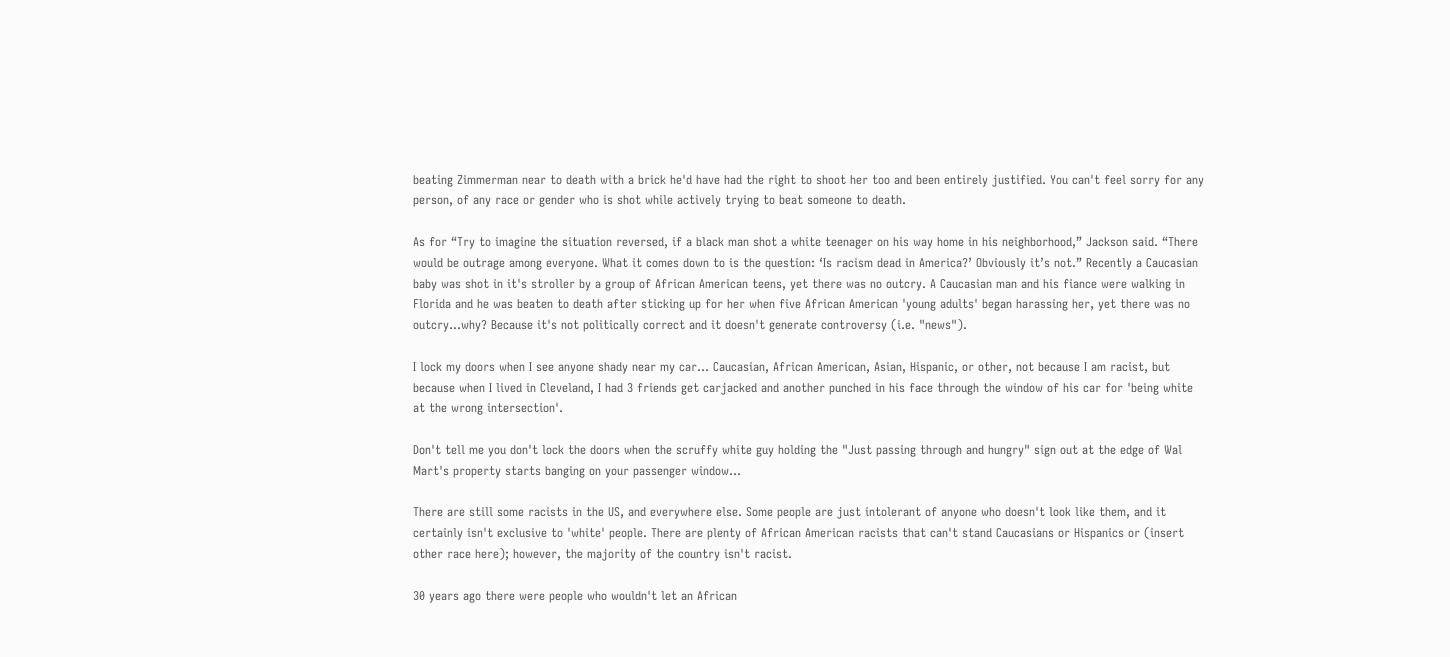beating Zimmerman near to death with a brick he'd have had the right to shoot her too and been entirely justified. You can't feel sorry for any person, of any race or gender who is shot while actively trying to beat someone to death.

As for “Try to imagine the situation reversed, if a black man shot a white teenager on his way home in his neighborhood,” Jackson said. “There would be outrage among everyone. What it comes down to is the question: ‘Is racism dead in America?’ Obviously it’s not.” Recently a Caucasian baby was shot in it's stroller by a group of African American teens, yet there was no outcry. A Caucasian man and his fiance were walking in Florida and he was beaten to death after sticking up for her when five African American 'young adults' began harassing her, yet there was no outcry...why? Because it's not politically correct and it doesn't generate controversy (i.e. "news").

I lock my doors when I see anyone shady near my car... Caucasian, African American, Asian, Hispanic, or other, not because I am racist, but because when I lived in Cleveland, I had 3 friends get carjacked and another punched in his face through the window of his car for 'being white at the wrong intersection'.

Don't tell me you don't lock the doors when the scruffy white guy holding the "Just passing through and hungry" sign out at the edge of Wal Mart's property starts banging on your passenger window...

There are still some racists in the US, and everywhere else. Some people are just intolerant of anyone who doesn't look like them, and it certainly isn't exclusive to 'white' people. There are plenty of African American racists that can't stand Caucasians or Hispanics or (insert other race here); however, the majority of the country isn't racist.

30 years ago there were people who wouldn't let an African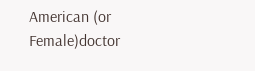American (or Female)doctor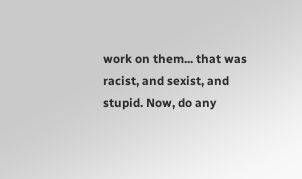work on them... that was racist, and sexist, and stupid. Now, do any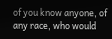of you know anyone, of any race, who would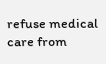refuse medical care from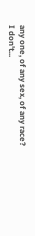any one, of any sex, of any race? I don't...